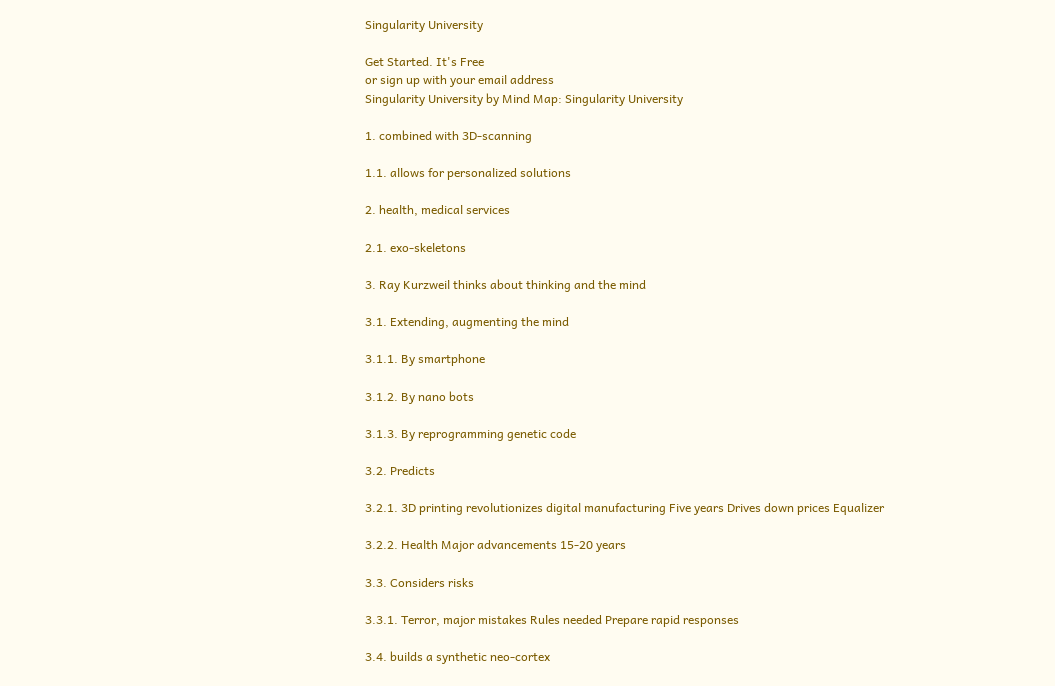Singularity University

Get Started. It's Free
or sign up with your email address
Singularity University by Mind Map: Singularity University

1. combined with 3D-scanning

1.1. allows for personalized solutions

2. health, medical services

2.1. exo-skeletons

3. Ray Kurzweil thinks about thinking and the mind

3.1. Extending, augmenting the mind

3.1.1. By smartphone

3.1.2. By nano bots

3.1.3. By reprogramming genetic code

3.2. Predicts

3.2.1. 3D printing revolutionizes digital manufacturing Five years Drives down prices Equalizer

3.2.2. Health Major advancements 15-20 years

3.3. Considers risks

3.3.1. Terror, major mistakes Rules needed Prepare rapid responses

3.4. builds a synthetic neo-cortex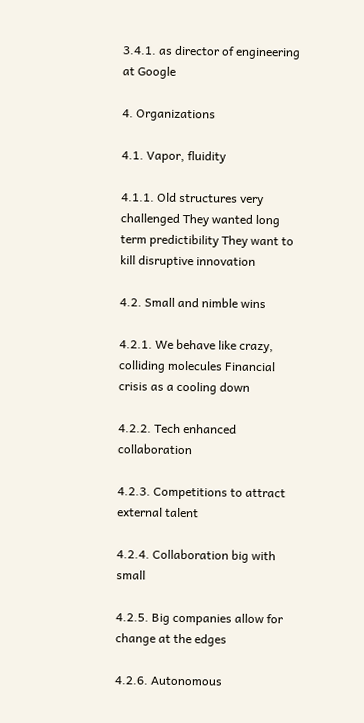3.4.1. as director of engineering at Google

4. Organizations

4.1. Vapor, fluidity

4.1.1. Old structures very challenged They wanted long term predictibility They want to kill disruptive innovation

4.2. Small and nimble wins

4.2.1. We behave like crazy, colliding molecules Financial crisis as a cooling down

4.2.2. Tech enhanced collaboration

4.2.3. Competitions to attract external talent

4.2.4. Collaboration big with small

4.2.5. Big companies allow for change at the edges

4.2.6. Autonomous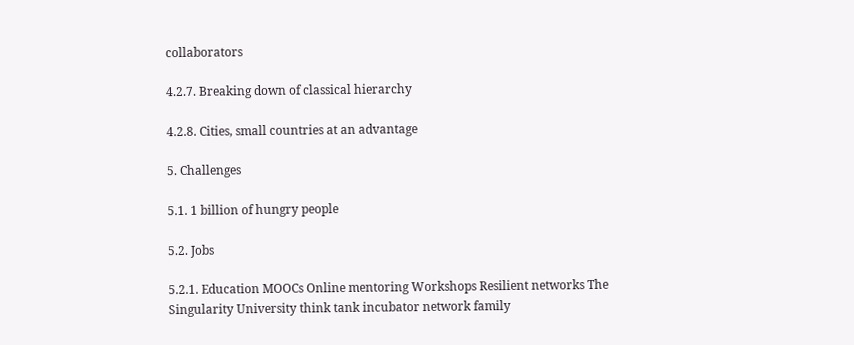collaborators

4.2.7. Breaking down of classical hierarchy

4.2.8. Cities, small countries at an advantage

5. Challenges

5.1. 1 billion of hungry people

5.2. Jobs

5.2.1. Education MOOCs Online mentoring Workshops Resilient networks The Singularity University think tank incubator network family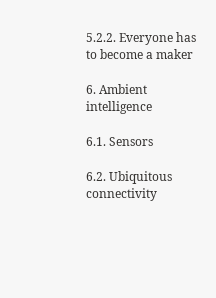5.2.2. Everyone has to become a maker

6. Ambient intelligence

6.1. Sensors

6.2. Ubiquitous connectivity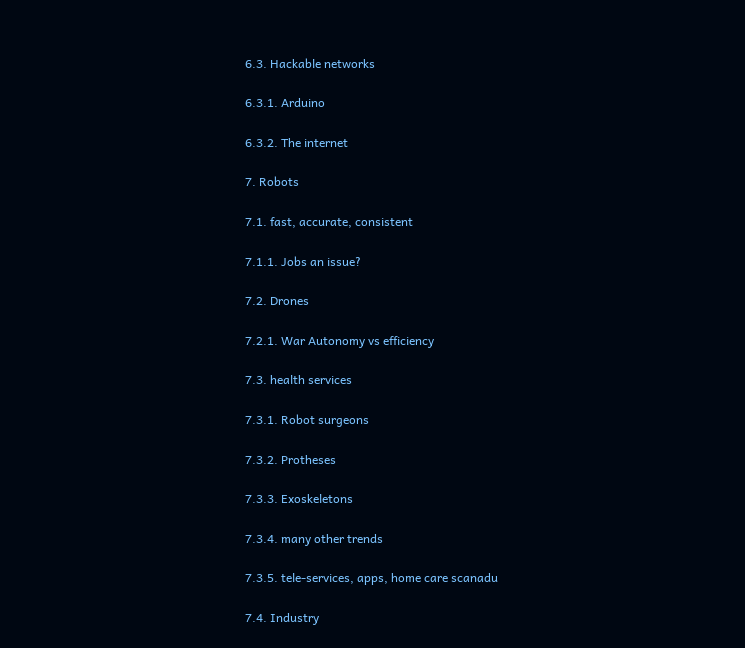6.3. Hackable networks

6.3.1. Arduino

6.3.2. The internet

7. Robots

7.1. fast, accurate, consistent

7.1.1. Jobs an issue?

7.2. Drones

7.2.1. War Autonomy vs efficiency

7.3. health services

7.3.1. Robot surgeons

7.3.2. Protheses

7.3.3. Exoskeletons

7.3.4. many other trends

7.3.5. tele-services, apps, home care scanadu

7.4. Industry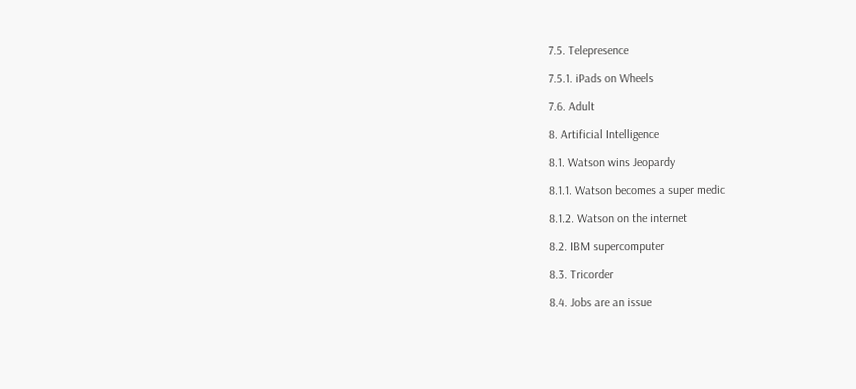7.5. Telepresence

7.5.1. iPads on Wheels

7.6. Adult

8. Artificial Intelligence

8.1. Watson wins Jeopardy

8.1.1. Watson becomes a super medic

8.1.2. Watson on the internet

8.2. IBM supercomputer

8.3. Tricorder

8.4. Jobs are an issue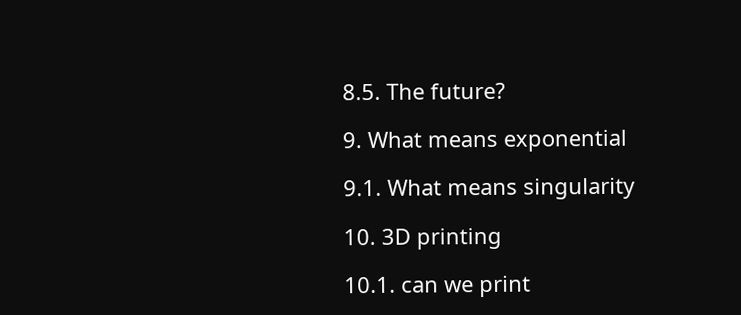8.5. The future?

9. What means exponential

9.1. What means singularity

10. 3D printing

10.1. can we print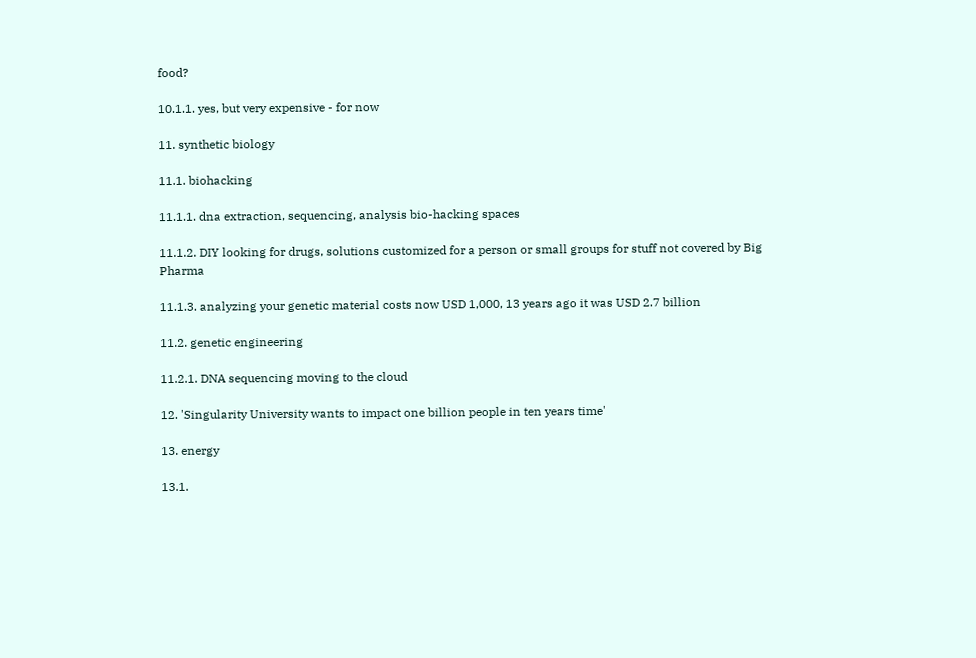food?

10.1.1. yes, but very expensive - for now

11. synthetic biology

11.1. biohacking

11.1.1. dna extraction, sequencing, analysis bio-hacking spaces

11.1.2. DIY looking for drugs, solutions customized for a person or small groups for stuff not covered by Big Pharma

11.1.3. analyzing your genetic material costs now USD 1,000, 13 years ago it was USD 2.7 billion

11.2. genetic engineering

11.2.1. DNA sequencing moving to the cloud

12. 'Singularity University wants to impact one billion people in ten years time'

13. energy

13.1.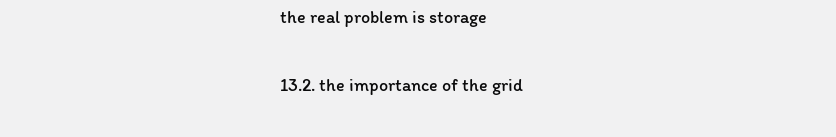the real problem is storage

13.2. the importance of the grid